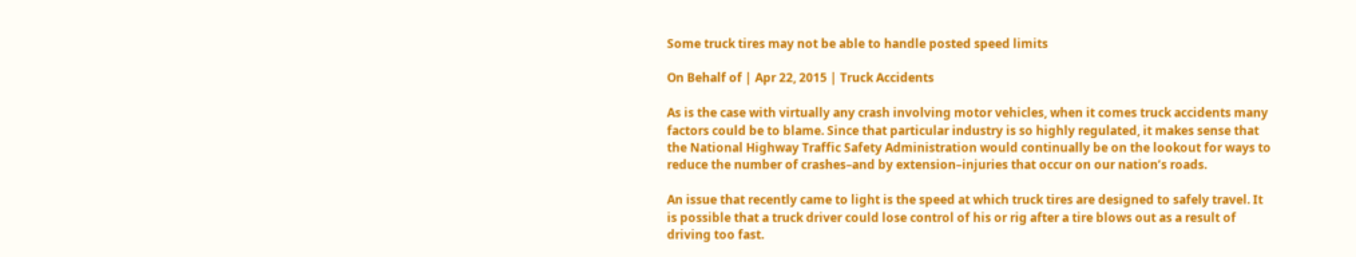Some truck tires may not be able to handle posted speed limits

On Behalf of | Apr 22, 2015 | Truck Accidents

As is the case with virtually any crash involving motor vehicles, when it comes truck accidents many factors could be to blame. Since that particular industry is so highly regulated, it makes sense that the National Highway Traffic Safety Administration would continually be on the lookout for ways to reduce the number of crashes–and by extension–injuries that occur on our nation’s roads.

An issue that recently came to light is the speed at which truck tires are designed to safely travel. It is possible that a truck driver could lose control of his or rig after a tire blows out as a result of driving too fast.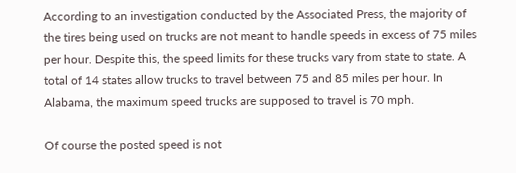According to an investigation conducted by the Associated Press, the majority of the tires being used on trucks are not meant to handle speeds in excess of 75 miles per hour. Despite this, the speed limits for these trucks vary from state to state. A total of 14 states allow trucks to travel between 75 and 85 miles per hour. In Alabama, the maximum speed trucks are supposed to travel is 70 mph.

Of course the posted speed is not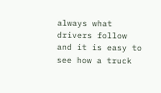always what drivers follow and it is easy to see how a truck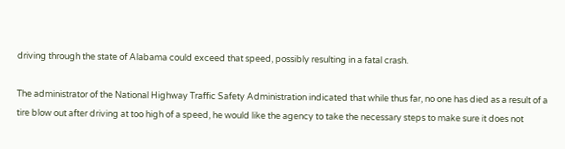driving through the state of Alabama could exceed that speed, possibly resulting in a fatal crash.

The administrator of the National Highway Traffic Safety Administration indicated that while thus far, no one has died as a result of a tire blow out after driving at too high of a speed, he would like the agency to take the necessary steps to make sure it does not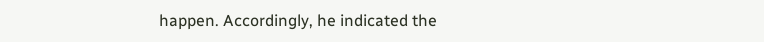happen. Accordingly, he indicated the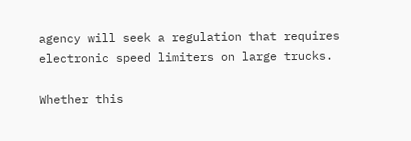agency will seek a regulation that requires electronic speed limiters on large trucks.

Whether this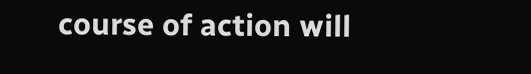course of action will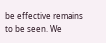be effective remains to be seen. We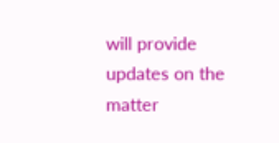will provide updates on the matter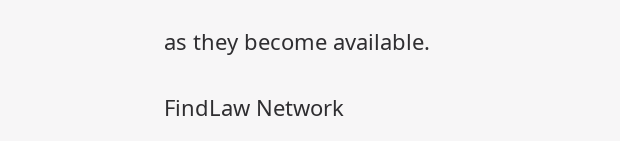as they become available.

FindLaw Network